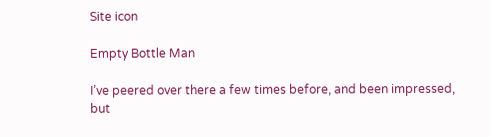Site icon

Empty Bottle Man

I’ve peered over there a few times before, and been impressed, but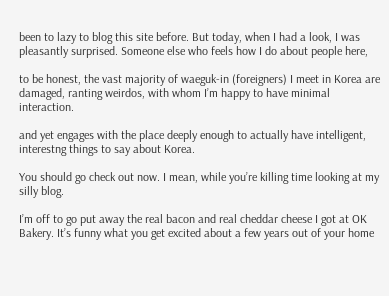been to lazy to blog this site before. But today, when I had a look, I was pleasantly surprised. Someone else who feels how I do about people here,

to be honest, the vast majority of waeguk-in (foreigners) I meet in Korea are damaged, ranting weirdos, with whom I’m happy to have minimal interaction.

and yet engages with the place deeply enough to actually have intelligent, interestng things to say about Korea.

You should go check out now. I mean, while you’re killing time looking at my silly blog.

I’m off to go put away the real bacon and real cheddar cheese I got at OK Bakery. It’s funny what you get excited about a few years out of your home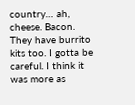country… ah, cheese. Bacon. They have burrito kits too. I gotta be careful. I think it was more as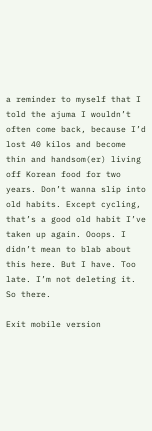a reminder to myself that I told the ajuma I wouldn’t often come back, because I’d lost 40 kilos and become thin and handsom(er) living off Korean food for two years. Don’t wanna slip into old habits. Except cycling, that’s a good old habit I’ve taken up again. Ooops. I didn’t mean to blab about this here. But I have. Too late. I’m not deleting it. So there.

Exit mobile version